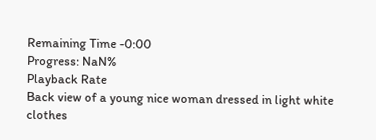Remaining Time -0:00
Progress: NaN%
Playback Rate
Back view of a young nice woman dressed in light white clothes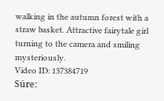walking in the autumn forest with a straw basket. Attractive fairytale girl turning to the camera and smiling mysteriously.
Video ID: 137384719
Süre: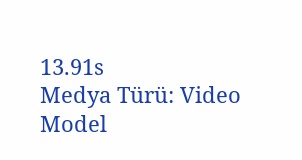13.91s
Medya Türü: Video
Model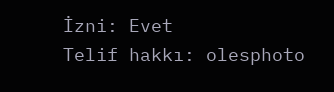İzni: Evet
Telif hakkı: olesphoto